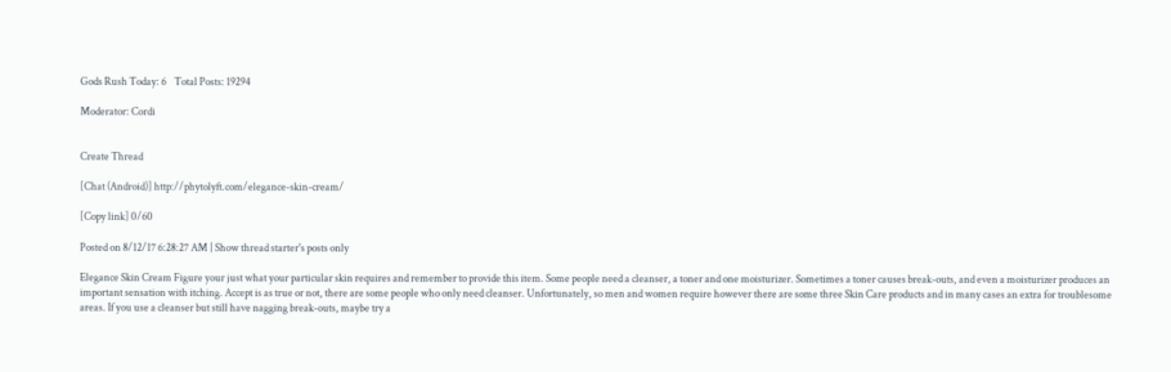Gods Rush Today: 6    Total Posts: 19294

Moderator: Cordi


Create Thread

[Chat (Android)] http://phytolyft.com/elegance-skin-cream/

[Copy link] 0/60

Posted on 8/12/17 6:28:27 AM | Show thread starter's posts only

Elegance Skin Cream Figure your just what your particular skin requires and remember to provide this item. Some people need a cleanser, a toner and one moisturizer. Sometimes a toner causes break-outs, and even a moisturizer produces an important sensation with itching. Accept is as true or not, there are some people who only need cleanser. Unfortunately, so men and women require however there are some three Skin Care products and in many cases an extra for troublesome areas. If you use a cleanser but still have nagging break-outs, maybe try a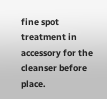fine spot treatment in accessory for the cleanser before place.